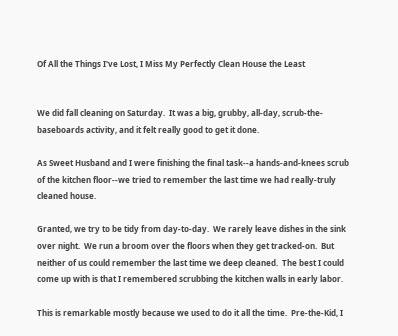Of All the Things I've Lost, I Miss My Perfectly Clean House the Least


We did fall cleaning on Saturday.  It was a big, grubby, all-day, scrub-the-baseboards activity, and it felt really good to get it done.

As Sweet Husband and I were finishing the final task--a hands-and-knees scrub of the kitchen floor--we tried to remember the last time we had really-truly cleaned house.

Granted, we try to be tidy from day-to-day.  We rarely leave dishes in the sink over night.  We run a broom over the floors when they get tracked-on.  But neither of us could remember the last time we deep cleaned.  The best I could come up with is that I remembered scrubbing the kitchen walls in early labor.

This is remarkable mostly because we used to do it all the time.  Pre-the-Kid, I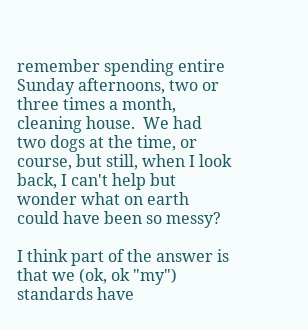remember spending entire Sunday afternoons, two or three times a month, cleaning house.  We had two dogs at the time, or course, but still, when I look back, I can't help but wonder what on earth could have been so messy?

I think part of the answer is that we (ok, ok "my") standards have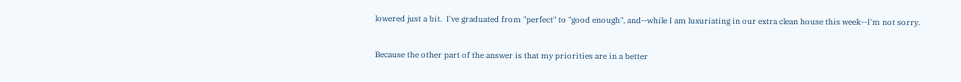lowered just a bit.  I've graduated from "perfect" to "good enough", and--while I am luxuriating in our extra clean house this week--I'm not sorry.

Because the other part of the answer is that my priorities are in a better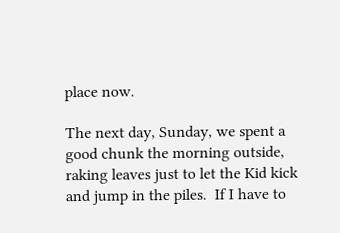place now.

The next day, Sunday, we spent a good chunk the morning outside, raking leaves just to let the Kid kick and jump in the piles.  If I have to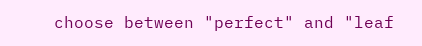choose between "perfect" and "leaf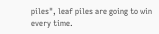piles", leaf piles are going to win every time.